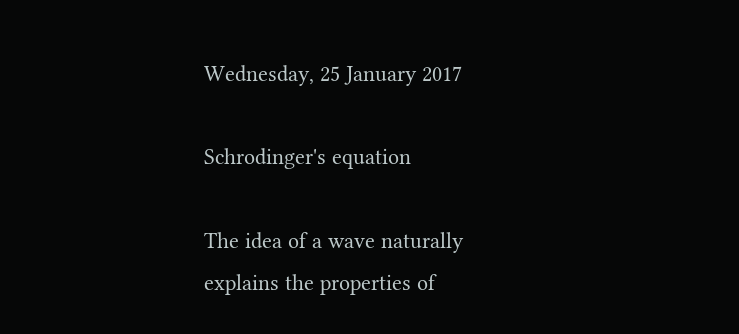Wednesday, 25 January 2017

Schrodinger's equation

The idea of a wave naturally explains the properties of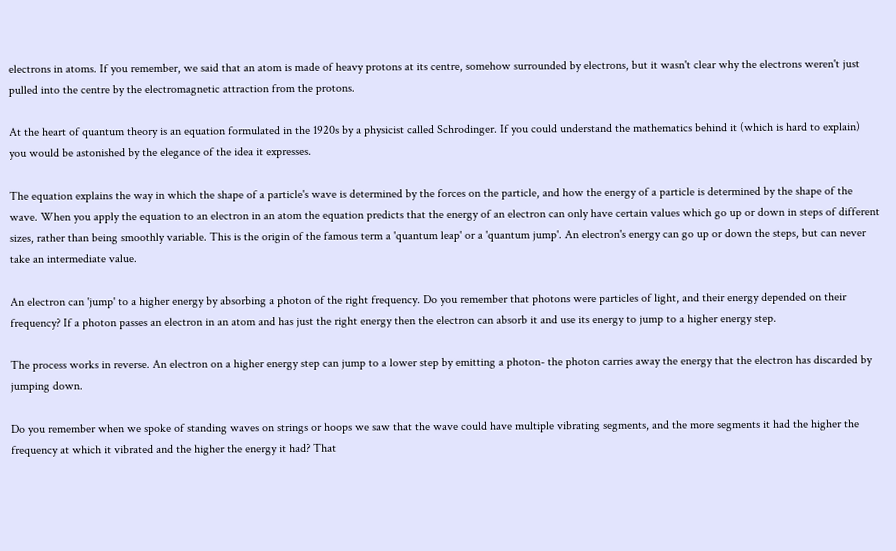electrons in atoms. If you remember, we said that an atom is made of heavy protons at its centre, somehow surrounded by electrons, but it wasn't clear why the electrons weren't just pulled into the centre by the electromagnetic attraction from the protons.

At the heart of quantum theory is an equation formulated in the 1920s by a physicist called Schrodinger. If you could understand the mathematics behind it (which is hard to explain) you would be astonished by the elegance of the idea it expresses.

The equation explains the way in which the shape of a particle's wave is determined by the forces on the particle, and how the energy of a particle is determined by the shape of the wave. When you apply the equation to an electron in an atom the equation predicts that the energy of an electron can only have certain values which go up or down in steps of different sizes, rather than being smoothly variable. This is the origin of the famous term a 'quantum leap' or a 'quantum jump'. An electron's energy can go up or down the steps, but can never take an intermediate value.

An electron can 'jump' to a higher energy by absorbing a photon of the right frequency. Do you remember that photons were particles of light, and their energy depended on their frequency? If a photon passes an electron in an atom and has just the right energy then the electron can absorb it and use its energy to jump to a higher energy step.

The process works in reverse. An electron on a higher energy step can jump to a lower step by emitting a photon- the photon carries away the energy that the electron has discarded by jumping down.

Do you remember when we spoke of standing waves on strings or hoops we saw that the wave could have multiple vibrating segments, and the more segments it had the higher the frequency at which it vibrated and the higher the energy it had? That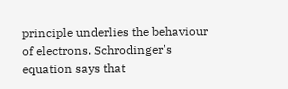principle underlies the behaviour of electrons. Schrodinger's equation says that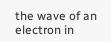the wave of an electron in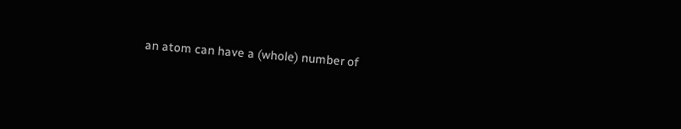an atom can have a (whole) number of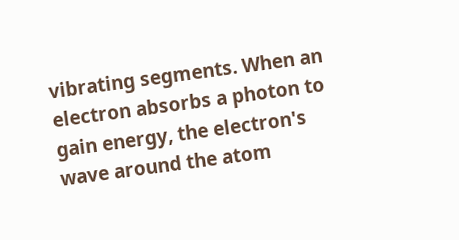vibrating segments. When an electron absorbs a photon to gain energy, the electron's wave around the atom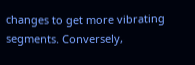changes to get more vibrating segments. Conversely,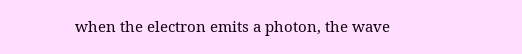when the electron emits a photon, the wave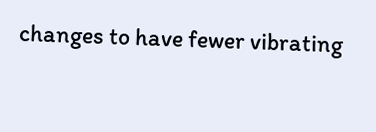changes to have fewer vibrating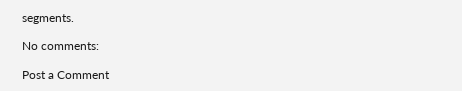segments.

No comments:

Post a Comment